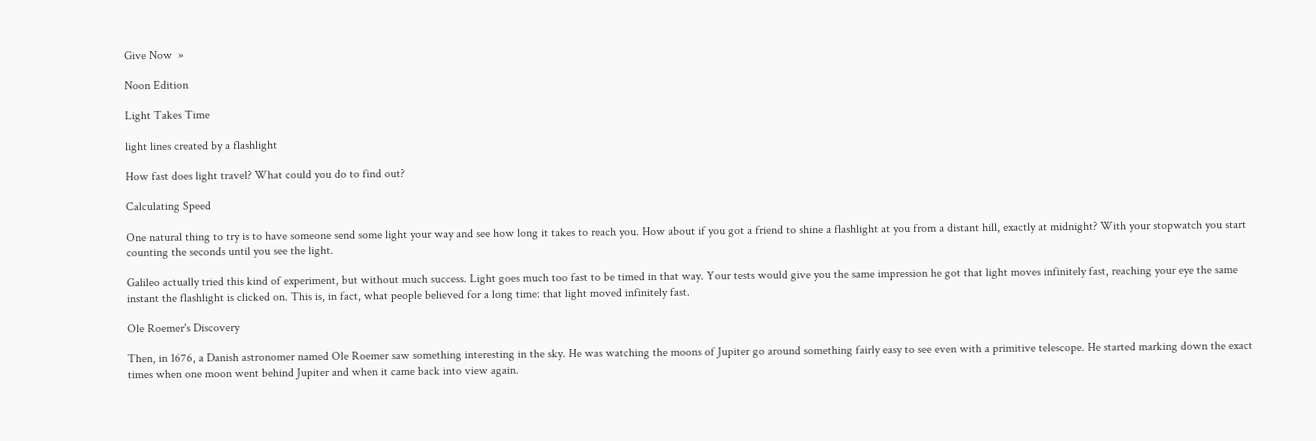Give Now  »

Noon Edition

Light Takes Time

light lines created by a flashlight

How fast does light travel? What could you do to find out?

Calculating Speed

One natural thing to try is to have someone send some light your way and see how long it takes to reach you. How about if you got a friend to shine a flashlight at you from a distant hill, exactly at midnight? With your stopwatch you start counting the seconds until you see the light.

Galileo actually tried this kind of experiment, but without much success. Light goes much too fast to be timed in that way. Your tests would give you the same impression he got that light moves infinitely fast, reaching your eye the same instant the flashlight is clicked on. This is, in fact, what people believed for a long time: that light moved infinitely fast.

Ole Roemer's Discovery

Then, in 1676, a Danish astronomer named Ole Roemer saw something interesting in the sky. He was watching the moons of Jupiter go around something fairly easy to see even with a primitive telescope. He started marking down the exact times when one moon went behind Jupiter and when it came back into view again.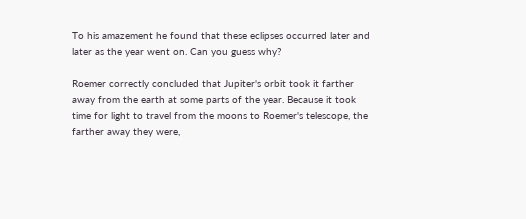To his amazement he found that these eclipses occurred later and later as the year went on. Can you guess why?

Roemer correctly concluded that Jupiter's orbit took it farther away from the earth at some parts of the year. Because it took time for light to travel from the moons to Roemer's telescope, the farther away they were,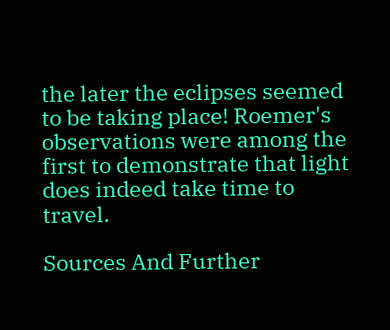the later the eclipses seemed to be taking place! Roemer's observations were among the first to demonstrate that light does indeed take time to travel.

Sources And Further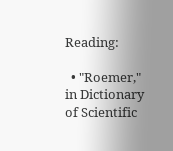Reading:

  • "Roemer," in Dictionary of Scientific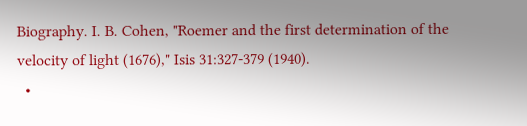Biography. I. B. Cohen, "Roemer and the first determination of the velocity of light (1676)," Isis 31:327-379 (1940).
  •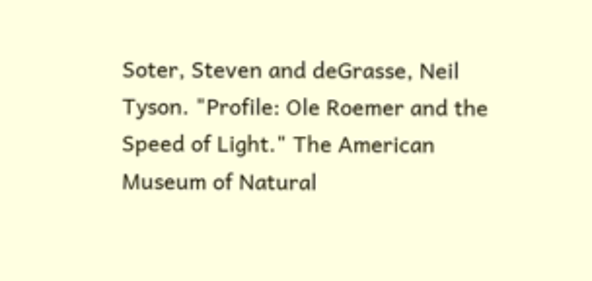Soter, Steven and deGrasse, Neil Tyson. "Profile: Ole Roemer and the Speed of Light." The American Museum of Natural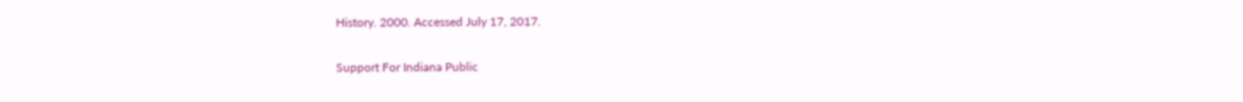History. 2000. Accessed July 17, 2017.

Support For Indiana Public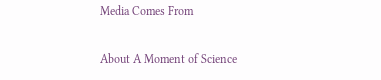Media Comes From

About A Moment of Science